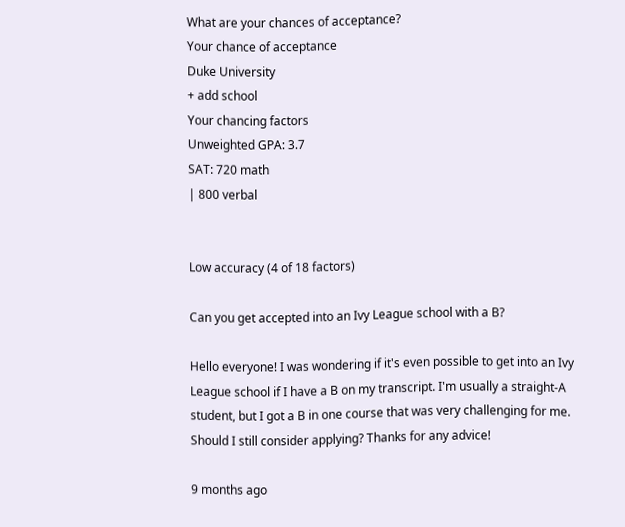What are your chances of acceptance?
Your chance of acceptance
Duke University
+ add school
Your chancing factors
Unweighted GPA: 3.7
SAT: 720 math
| 800 verbal


Low accuracy (4 of 18 factors)

Can you get accepted into an Ivy League school with a B?

Hello everyone! I was wondering if it's even possible to get into an Ivy League school if I have a B on my transcript. I'm usually a straight-A student, but I got a B in one course that was very challenging for me. Should I still consider applying? Thanks for any advice!

9 months ago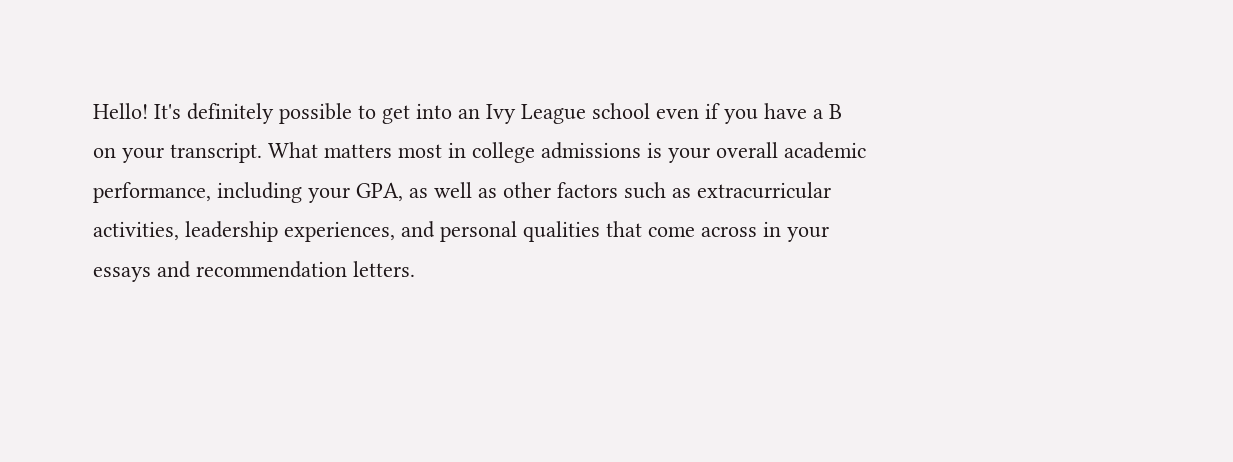Hello! It's definitely possible to get into an Ivy League school even if you have a B on your transcript. What matters most in college admissions is your overall academic performance, including your GPA, as well as other factors such as extracurricular activities, leadership experiences, and personal qualities that come across in your essays and recommendation letters.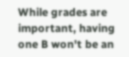While grades are important, having one B won't be an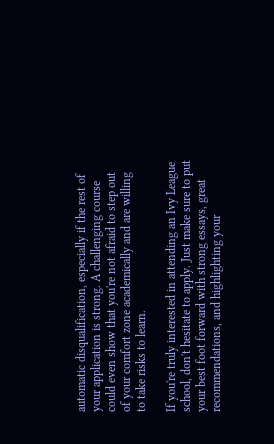automatic disqualification, especially if the rest of your application is strong. A challenging course could even show that you're not afraid to step out of your comfort zone academically and are willing to take risks to learn.

If you're truly interested in attending an Ivy League school, don't hesitate to apply. Just make sure to put your best foot forward with strong essays, great recommendations, and highlighting your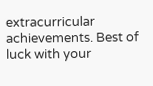extracurricular achievements. Best of luck with your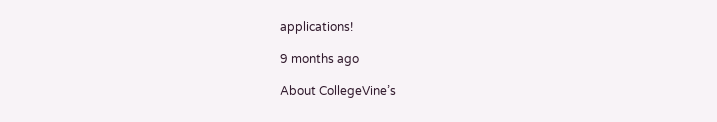applications!

9 months ago

About CollegeVine’s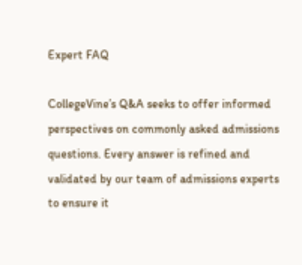Expert FAQ

CollegeVine’s Q&A seeks to offer informed perspectives on commonly asked admissions questions. Every answer is refined and validated by our team of admissions experts to ensure it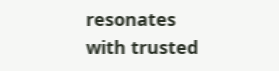resonates with trusted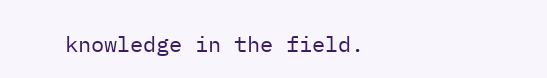knowledge in the field.